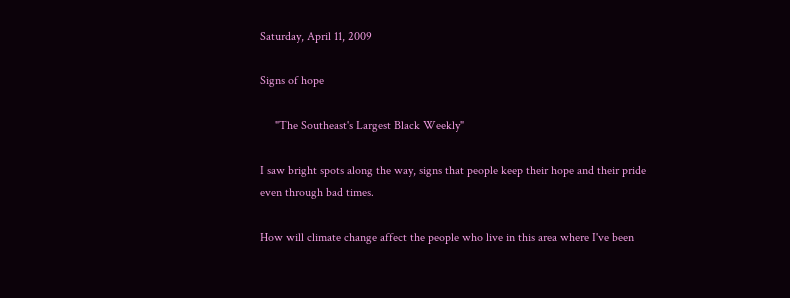Saturday, April 11, 2009

Signs of hope

     "The Southeast's Largest Black Weekly"

I saw bright spots along the way, signs that people keep their hope and their pride even through bad times.

How will climate change affect the people who live in this area where I've been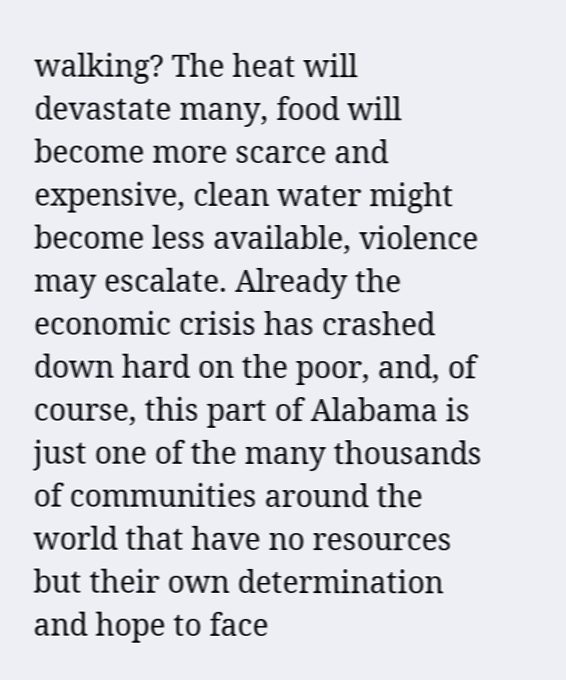walking? The heat will devastate many, food will become more scarce and expensive, clean water might become less available, violence may escalate. Already the economic crisis has crashed down hard on the poor, and, of course, this part of Alabama is just one of the many thousands of communities around the world that have no resources but their own determination and hope to face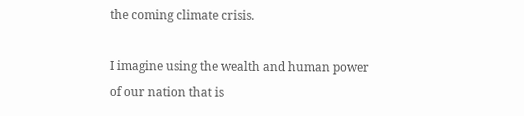the coming climate crisis.

I imagine using the wealth and human power of our nation that is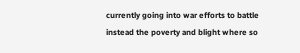currently going into war efforts to battle instead the poverty and blight where so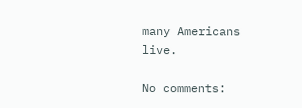many Americans live.

No comments: